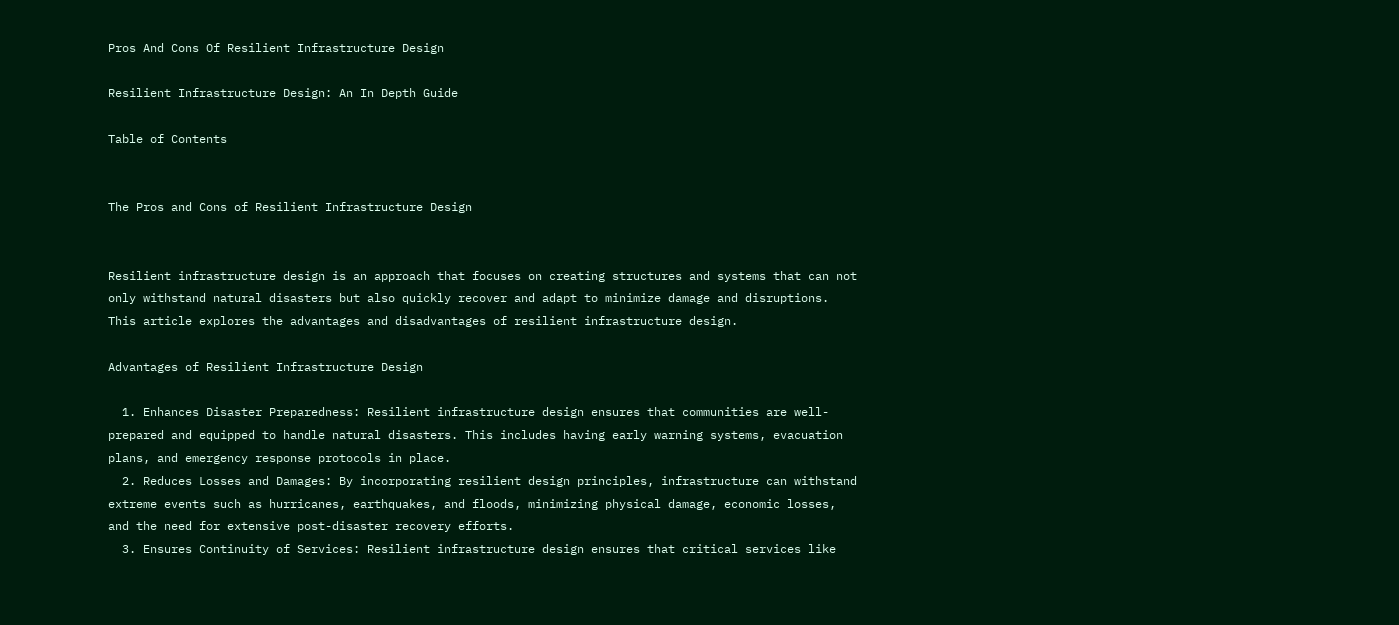Pros And Cons Of Resilient Infrastructure Design

Resilient Infrastructure Design: An In Depth Guide

Table of Contents


The Pros and Cons of Resilient Infrastructure Design


Resilient infrastructure design is an approach that focuses on creating structures and systems that can not only withstand natural disasters but also quickly recover and adapt to minimize damage and disruptions. This article explores the advantages and disadvantages of resilient infrastructure design.

Advantages of Resilient Infrastructure Design

  1. Enhances Disaster Preparedness: Resilient infrastructure design ensures that communities are well-prepared and equipped to handle natural disasters. This includes having early warning systems, evacuation plans, and emergency response protocols in place.
  2. Reduces Losses and Damages: By incorporating resilient design principles, infrastructure can withstand extreme events such as hurricanes, earthquakes, and floods, minimizing physical damage, economic losses, and the need for extensive post-disaster recovery efforts.
  3. Ensures Continuity of Services: Resilient infrastructure design ensures that critical services like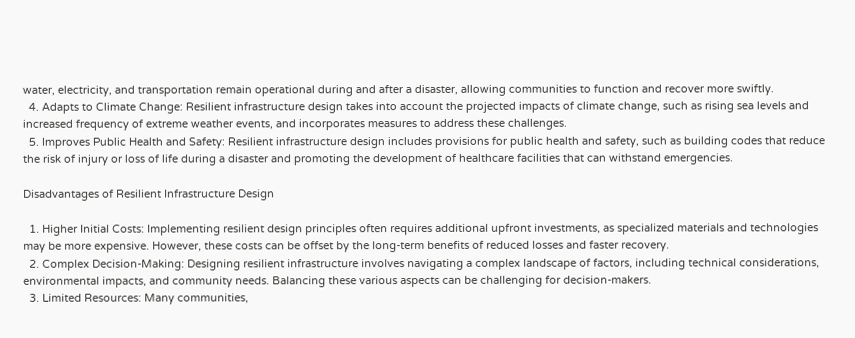water, electricity, and transportation remain operational during and after a disaster, allowing communities to function and recover more swiftly.
  4. Adapts to Climate Change: Resilient infrastructure design takes into account the projected impacts of climate change, such as rising sea levels and increased frequency of extreme weather events, and incorporates measures to address these challenges.
  5. Improves Public Health and Safety: Resilient infrastructure design includes provisions for public health and safety, such as building codes that reduce the risk of injury or loss of life during a disaster and promoting the development of healthcare facilities that can withstand emergencies.

Disadvantages of Resilient Infrastructure Design

  1. Higher Initial Costs: Implementing resilient design principles often requires additional upfront investments, as specialized materials and technologies may be more expensive. However, these costs can be offset by the long-term benefits of reduced losses and faster recovery.
  2. Complex Decision-Making: Designing resilient infrastructure involves navigating a complex landscape of factors, including technical considerations, environmental impacts, and community needs. Balancing these various aspects can be challenging for decision-makers.
  3. Limited Resources: Many communities,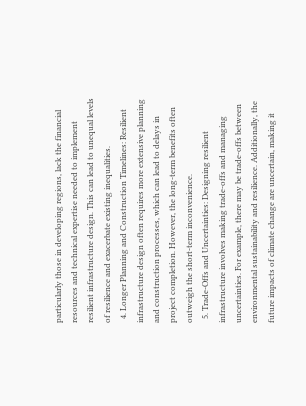particularly those in developing regions, lack the financial resources and technical expertise needed to implement resilient infrastructure design. This can lead to unequal levels of resilience and exacerbate existing inequalities.
  4. Longer Planning and Construction Timelines: Resilient infrastructure design often requires more extensive planning and construction processes, which can lead to delays in project completion. However, the long-term benefits often outweigh the short-term inconvenience.
  5. Trade-Offs and Uncertainties: Designing resilient infrastructure involves making trade-offs and managing uncertainties. For example, there may be trade-offs between environmental sustainability and resilience. Additionally, the future impacts of climate change are uncertain, making it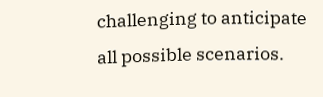challenging to anticipate all possible scenarios.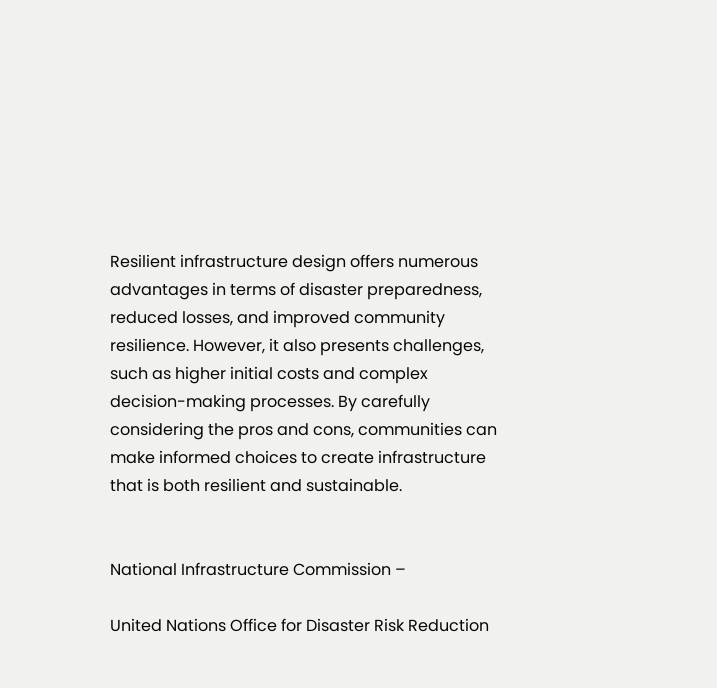Resilient infrastructure design offers numerous advantages in terms of disaster preparedness, reduced losses, and improved community resilience. However, it also presents challenges, such as higher initial costs and complex decision-making processes. By carefully considering the pros and cons, communities can make informed choices to create infrastructure that is both resilient and sustainable.


National Infrastructure Commission –

United Nations Office for Disaster Risk Reduction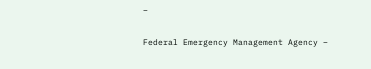–

Federal Emergency Management Agency –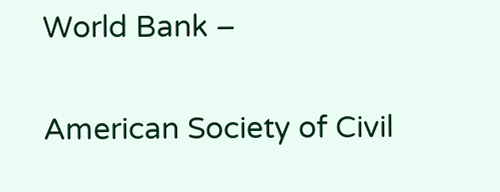World Bank –

American Society of Civil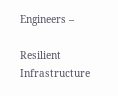Engineers –

Resilient Infrastructure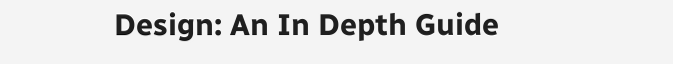Design: An In Depth Guide